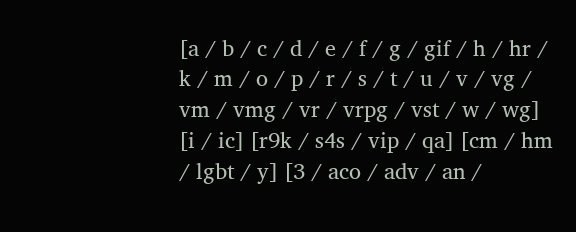[a / b / c / d / e / f / g / gif / h / hr / k / m / o / p / r / s / t / u / v / vg / vm / vmg / vr / vrpg / vst / w / wg] [i / ic] [r9k / s4s / vip / qa] [cm / hm / lgbt / y] [3 / aco / adv / an /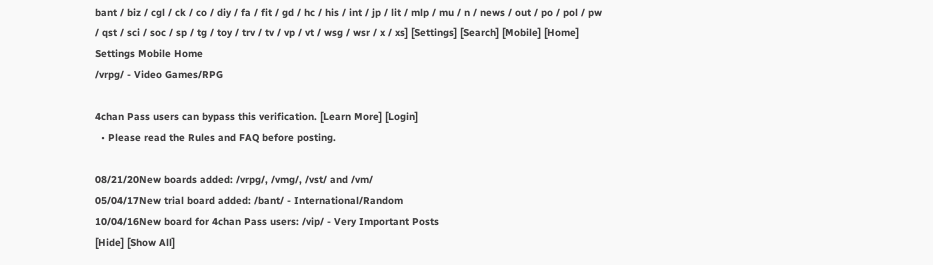bant / biz / cgl / ck / co / diy / fa / fit / gd / hc / his / int / jp / lit / mlp / mu / n / news / out / po / pol / pw / qst / sci / soc / sp / tg / toy / trv / tv / vp / vt / wsg / wsr / x / xs] [Settings] [Search] [Mobile] [Home]
Settings Mobile Home
/vrpg/ - Video Games/RPG

4chan Pass users can bypass this verification. [Learn More] [Login]
  • Please read the Rules and FAQ before posting.

08/21/20New boards added: /vrpg/, /vmg/, /vst/ and /vm/
05/04/17New trial board added: /bant/ - International/Random
10/04/16New board for 4chan Pass users: /vip/ - Very Important Posts
[Hide] [Show All]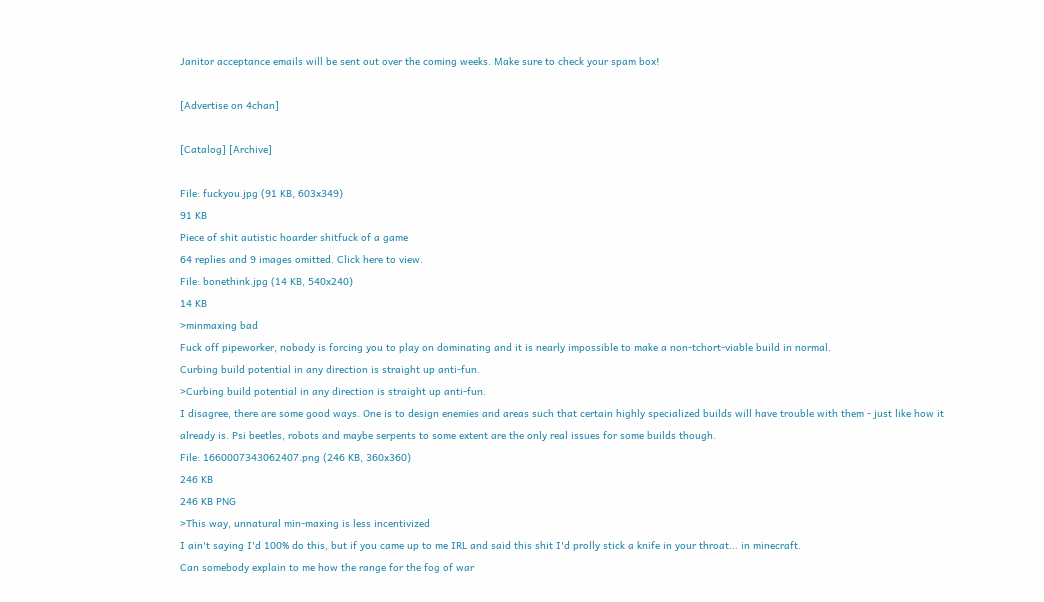Janitor acceptance emails will be sent out over the coming weeks. Make sure to check your spam box!

[Advertise on 4chan]

[Catalog] [Archive]

File: fuckyou.jpg (91 KB, 603x349)
91 KB
Piece of shit autistic hoarder shitfuck of a game
64 replies and 9 images omitted. Click here to view.
File: bonethink.jpg (14 KB, 540x240)
14 KB
>minmaxing bad
Fuck off pipeworker, nobody is forcing you to play on dominating and it is nearly impossible to make a non-tchort-viable build in normal.
Curbing build potential in any direction is straight up anti-fun.
>Curbing build potential in any direction is straight up anti-fun.
I disagree, there are some good ways. One is to design enemies and areas such that certain highly specialized builds will have trouble with them - just like how it already is. Psi beetles, robots and maybe serpents to some extent are the only real issues for some builds though.
File: 1660007343062407.png (246 KB, 360x360)
246 KB
246 KB PNG
>This way, unnatural min-maxing is less incentivized
I ain't saying I'd 100% do this, but if you came up to me IRL and said this shit I'd prolly stick a knife in your throat... in minecraft.
Can somebody explain to me how the range for the fog of war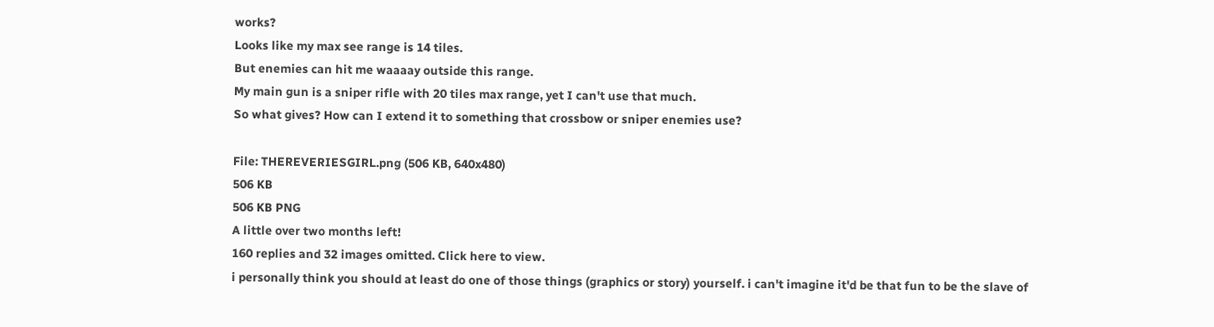works?
Looks like my max see range is 14 tiles.
But enemies can hit me waaaay outside this range.
My main gun is a sniper rifle with 20 tiles max range, yet I can't use that much.
So what gives? How can I extend it to something that crossbow or sniper enemies use?

File: THEREVERIESGIRL.png (506 KB, 640x480)
506 KB
506 KB PNG
A little over two months left!
160 replies and 32 images omitted. Click here to view.
i personally think you should at least do one of those things (graphics or story) yourself. i can't imagine it'd be that fun to be the slave of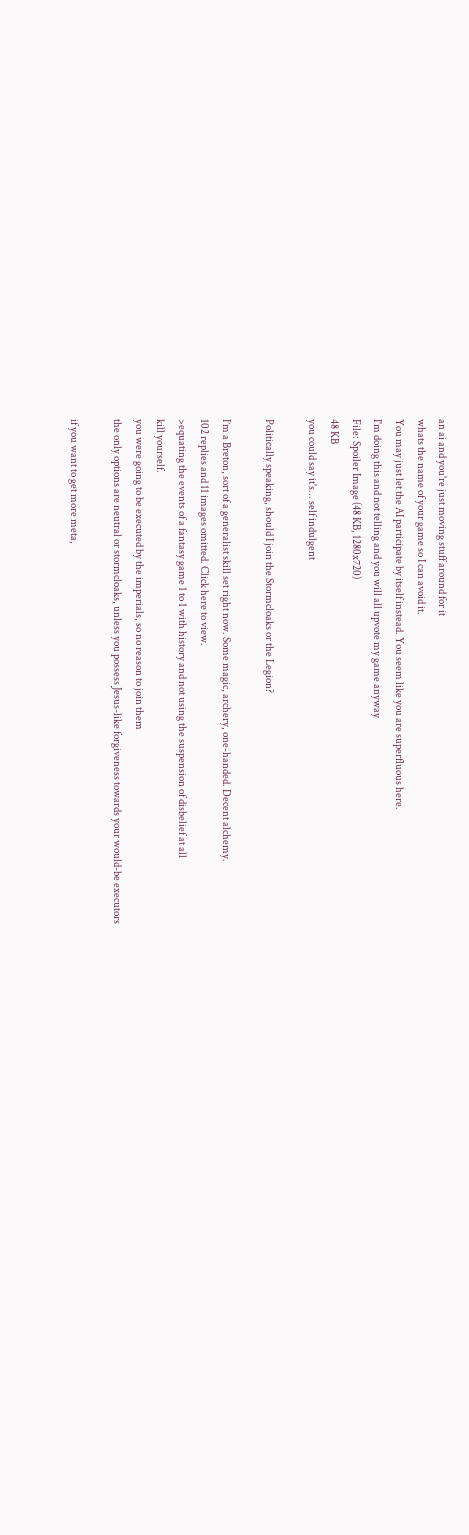an ai and you're just moving stuff around for it
whats the name of your game so I can avoid it.
You may just let the AI participate by itself instead. You seem like you are superfluous here.
I'm doing this and not telling and you will all upvote my game anyway
File: Spoiler Image (48 KB, 1280x720)
48 KB
you could say it's... self indulgent

Politically speaking, should I join the Stormcloaks or the Legion?

I’m a Breton, sort of a generalist skill set right now. Some magic, archery, one-handed. Decent alchemy.
102 replies and 11 images omitted. Click here to view.
>equating the events of a fantasy game 1 to 1 with history and not using the suspension of disbelief at all
kill yourself.
you were going to be executed by the imperials, so no reason to join them
the only options are neutral or stormcloaks, unless you possess Jesus-like forgiveness towards your would-be executors

if you want to get more meta,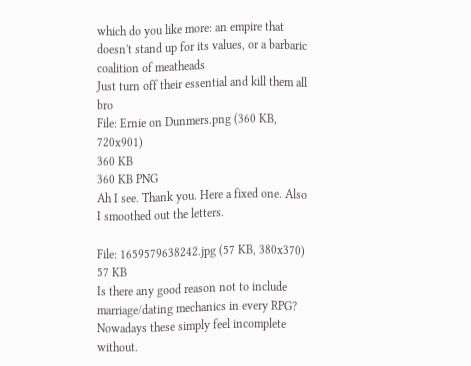which do you like more: an empire that doesn't stand up for its values, or a barbaric coalition of meatheads
Just turn off their essential and kill them all bro
File: Ernie on Dunmers.png (360 KB, 720x901)
360 KB
360 KB PNG
Ah I see. Thank you. Here a fixed one. Also I smoothed out the letters.

File: 1659579638242.jpg (57 KB, 380x370)
57 KB
Is there any good reason not to include marriage/dating mechanics in every RPG? Nowadays these simply feel incomplete without.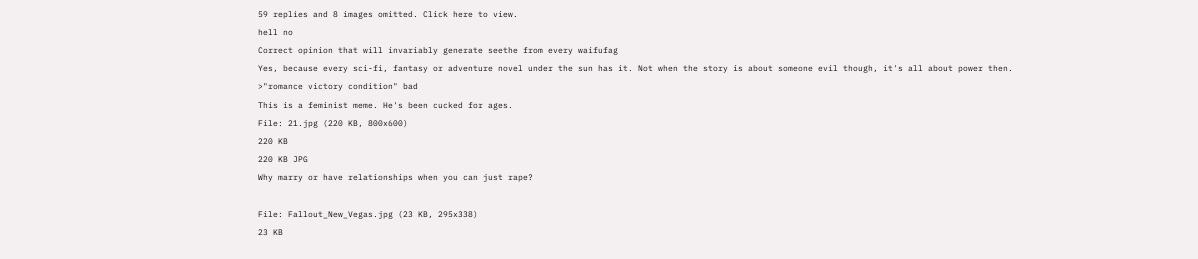59 replies and 8 images omitted. Click here to view.
hell no
Correct opinion that will invariably generate seethe from every waifufag
Yes, because every sci-fi, fantasy or adventure novel under the sun has it. Not when the story is about someone evil though, it's all about power then.
>"romance victory condition" bad
This is a feminist meme. He's been cucked for ages.
File: 21.jpg (220 KB, 800x600)
220 KB
220 KB JPG
Why marry or have relationships when you can just rape?

File: Fallout_New_Vegas.jpg (23 KB, 295x338)
23 KB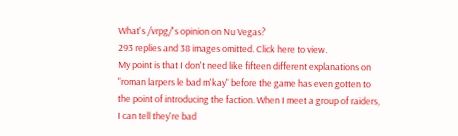What's /vrpg/'s opinion on Nu Vegas?
293 replies and 38 images omitted. Click here to view.
My point is that I don't need like fifteen different explanations on "roman larpers le bad m'kay" before the game has even gotten to the point of introducing the faction. When I meet a group of raiders, I can tell they're bad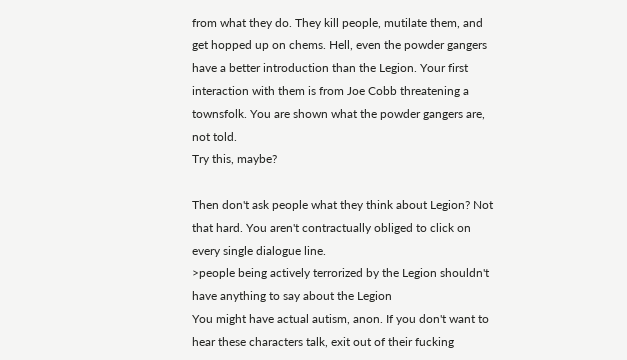from what they do. They kill people, mutilate them, and get hopped up on chems. Hell, even the powder gangers have a better introduction than the Legion. Your first interaction with them is from Joe Cobb threatening a townsfolk. You are shown what the powder gangers are, not told.
Try this, maybe?

Then don't ask people what they think about Legion? Not that hard. You aren't contractually obliged to click on every single dialogue line.
>people being actively terrorized by the Legion shouldn't have anything to say about the Legion
You might have actual autism, anon. If you don't want to hear these characters talk, exit out of their fucking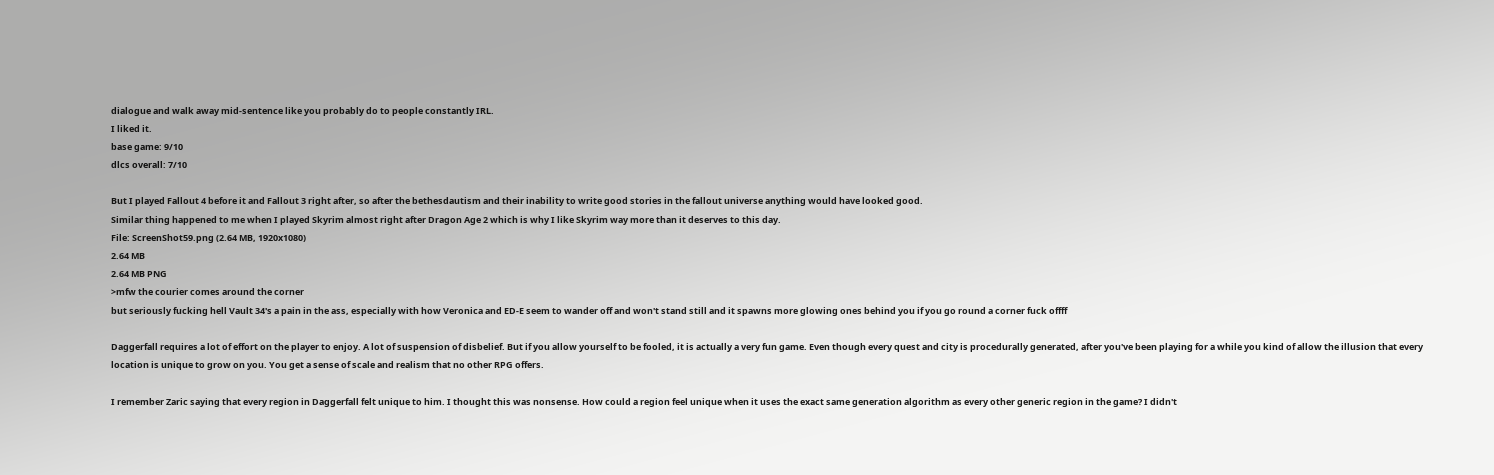dialogue and walk away mid-sentence like you probably do to people constantly IRL.
I liked it.
base game: 9/10
dlcs overall: 7/10

But I played Fallout 4 before it and Fallout 3 right after, so after the bethesdautism and their inability to write good stories in the fallout universe anything would have looked good.
Similar thing happened to me when I played Skyrim almost right after Dragon Age 2 which is why I like Skyrim way more than it deserves to this day.
File: ScreenShot59.png (2.64 MB, 1920x1080)
2.64 MB
2.64 MB PNG
>mfw the courier comes around the corner
but seriously fucking hell Vault 34's a pain in the ass, especially with how Veronica and ED-E seem to wander off and won't stand still and it spawns more glowing ones behind you if you go round a corner fuck offff

Daggerfall requires a lot of effort on the player to enjoy. A lot of suspension of disbelief. But if you allow yourself to be fooled, it is actually a very fun game. Even though every quest and city is procedurally generated, after you've been playing for a while you kind of allow the illusion that every location is unique to grow on you. You get a sense of scale and realism that no other RPG offers.

I remember Zaric saying that every region in Daggerfall felt unique to him. I thought this was nonsense. How could a region feel unique when it uses the exact same generation algorithm as every other generic region in the game? I didn't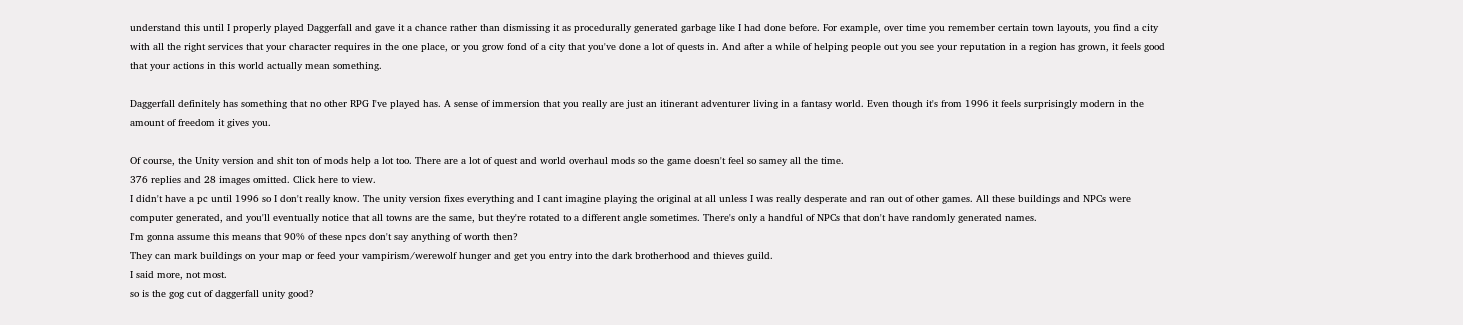understand this until I properly played Daggerfall and gave it a chance rather than dismissing it as procedurally generated garbage like I had done before. For example, over time you remember certain town layouts, you find a city with all the right services that your character requires in the one place, or you grow fond of a city that you've done a lot of quests in. And after a while of helping people out you see your reputation in a region has grown, it feels good that your actions in this world actually mean something.

Daggerfall definitely has something that no other RPG I've played has. A sense of immersion that you really are just an itinerant adventurer living in a fantasy world. Even though it's from 1996 it feels surprisingly modern in the amount of freedom it gives you.

Of course, the Unity version and shit ton of mods help a lot too. There are a lot of quest and world overhaul mods so the game doesn't feel so samey all the time.
376 replies and 28 images omitted. Click here to view.
I didn't have a pc until 1996 so I don't really know. The unity version fixes everything and I cant imagine playing the original at all unless I was really desperate and ran out of other games. All these buildings and NPCs were computer generated, and you'll eventually notice that all towns are the same, but they're rotated to a different angle sometimes. There's only a handful of NPCs that don't have randomly generated names.
I'm gonna assume this means that 90% of these npcs don't say anything of worth then?
They can mark buildings on your map or feed your vampirism/werewolf hunger and get you entry into the dark brotherhood and thieves guild.
I said more, not most.
so is the gog cut of daggerfall unity good?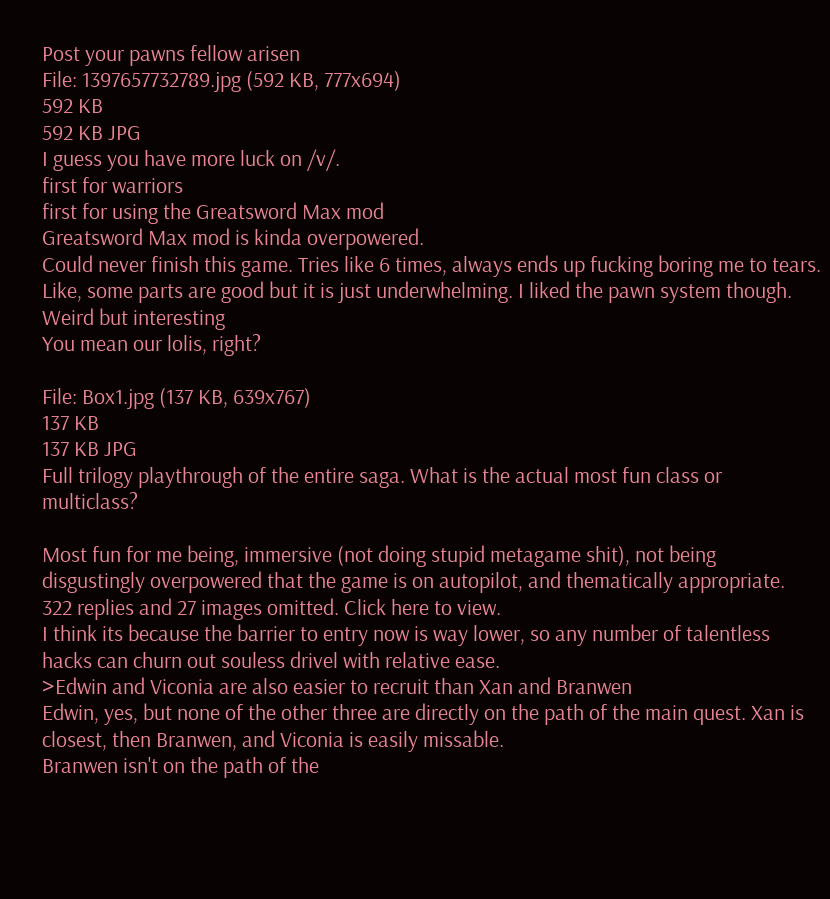Post your pawns fellow arisen
File: 1397657732789.jpg (592 KB, 777x694)
592 KB
592 KB JPG
I guess you have more luck on /v/.
first for warriors
first for using the Greatsword Max mod
Greatsword Max mod is kinda overpowered.
Could never finish this game. Tries like 6 times, always ends up fucking boring me to tears. Like, some parts are good but it is just underwhelming. I liked the pawn system though. Weird but interesting
You mean our lolis, right?

File: Box1.jpg (137 KB, 639x767)
137 KB
137 KB JPG
Full trilogy playthrough of the entire saga. What is the actual most fun class or multiclass?

Most fun for me being, immersive (not doing stupid metagame shit), not being disgustingly overpowered that the game is on autopilot, and thematically appropriate.
322 replies and 27 images omitted. Click here to view.
I think its because the barrier to entry now is way lower, so any number of talentless hacks can churn out souless drivel with relative ease.
>Edwin and Viconia are also easier to recruit than Xan and Branwen
Edwin, yes, but none of the other three are directly on the path of the main quest. Xan is closest, then Branwen, and Viconia is easily missable.
Branwen isn't on the path of the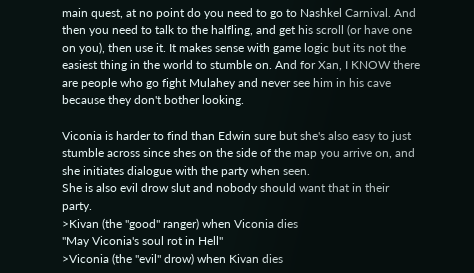main quest, at no point do you need to go to Nashkel Carnival. And then you need to talk to the halfling, and get his scroll (or have one on you), then use it. It makes sense with game logic but its not the easiest thing in the world to stumble on. And for Xan, I KNOW there are people who go fight Mulahey and never see him in his cave because they don't bother looking.

Viconia is harder to find than Edwin sure but she's also easy to just stumble across since shes on the side of the map you arrive on, and she initiates dialogue with the party when seen.
She is also evil drow slut and nobody should want that in their party.
>Kivan (the "good" ranger) when Viconia dies
"May Viconia's soul rot in Hell"
>Viconia (the "evil" drow) when Kivan dies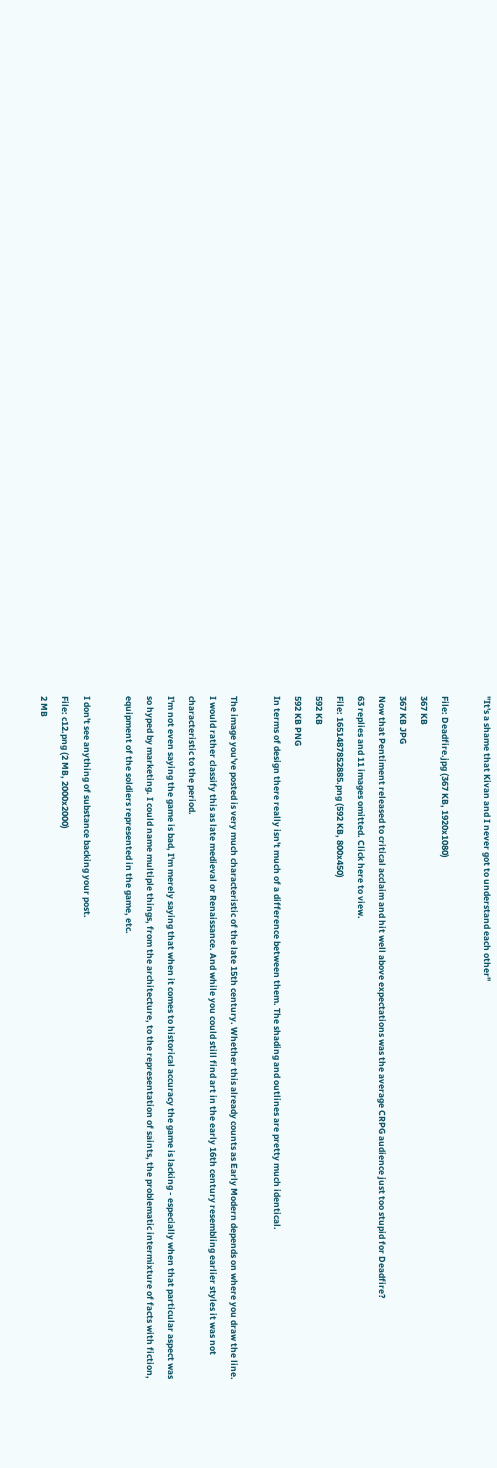"It's a shame that Kivan and I never got to understand each other"

File: Deadfire.jpg (367 KB, 1920x1080)
367 KB
367 KB JPG
Now that Pentiment released to critical acclaim and hit well above expectations was the average CRPG audience just too stupid for Deadfire?
63 replies and 11 images omitted. Click here to view.
File: 1651487852885.png (592 KB, 800x450)
592 KB
592 KB PNG
In terms of design there really isn't much of a difference between them. The shading and outlines are pretty much identical.

The image you've posted is very much characteristic of the late 15th century. Whether this already counts as Early Modern depends on where you draw the line. I would rather classify this as late medieval or Renaissance. And while you could still find art in the early 16th century resembling earlier styles it was not characteristic to the period.
I'm not even saying the game is bad, I'm merely saying that when it comes to historical accuracy the game is lacking - especially when that particular aspect was so hyped by marketing. I could name multiple things, from the architecture, to the representation of saints, the problematic intermixture of facts with fiction, equipment of the soldiers represented in the game, etc.

I don't see anything of substance backing your post.
File: c12.png (2 MB, 2000x2000)
2 MB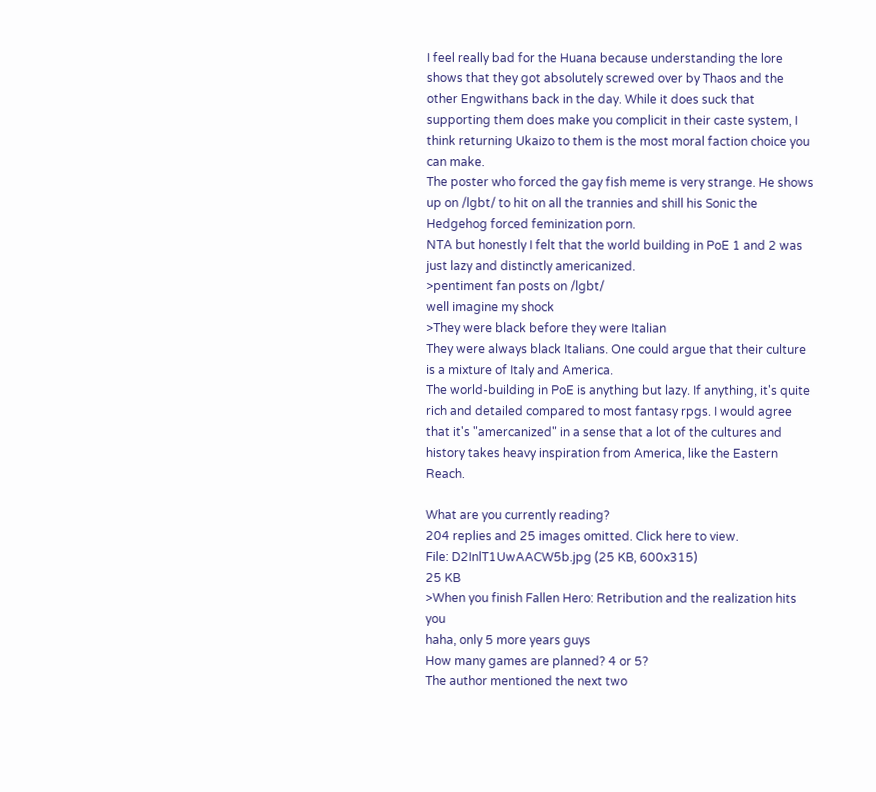I feel really bad for the Huana because understanding the lore shows that they got absolutely screwed over by Thaos and the other Engwithans back in the day. While it does suck that supporting them does make you complicit in their caste system, I think returning Ukaizo to them is the most moral faction choice you can make.
The poster who forced the gay fish meme is very strange. He shows up on /lgbt/ to hit on all the trannies and shill his Sonic the Hedgehog forced feminization porn.
NTA but honestly I felt that the world building in PoE 1 and 2 was just lazy and distinctly americanized.
>pentiment fan posts on /lgbt/
well imagine my shock
>They were black before they were Italian
They were always black Italians. One could argue that their culture is a mixture of Italy and America.
The world-building in PoE is anything but lazy. If anything, it's quite rich and detailed compared to most fantasy rpgs. I would agree that it's "amercanized" in a sense that a lot of the cultures and history takes heavy inspiration from America, like the Eastern Reach.

What are you currently reading?
204 replies and 25 images omitted. Click here to view.
File: D2InlT1UwAACW5b.jpg (25 KB, 600x315)
25 KB
>When you finish Fallen Hero: Retribution and the realization hits you
haha, only 5 more years guys
How many games are planned? 4 or 5?
The author mentioned the next two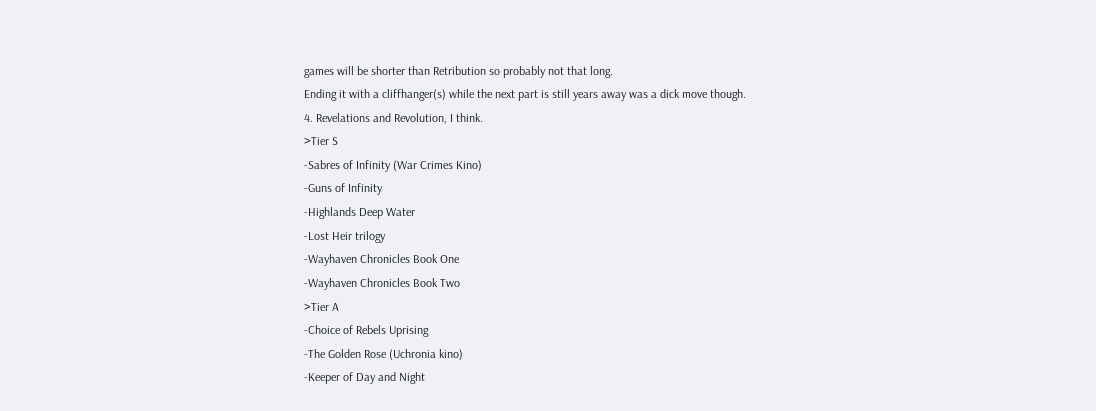games will be shorter than Retribution so probably not that long.
Ending it with a cliffhanger(s) while the next part is still years away was a dick move though.
4. Revelations and Revolution, I think.
>Tier S
-Sabres of Infinity (War Crimes Kino)
-Guns of Infinity
-Highlands Deep Water
-Lost Heir trilogy
-Wayhaven Chronicles Book One
-Wayhaven Chronicles Book Two
>Tier A
-Choice of Rebels Uprising
-The Golden Rose (Uchronia kino)
-Keeper of Day and Night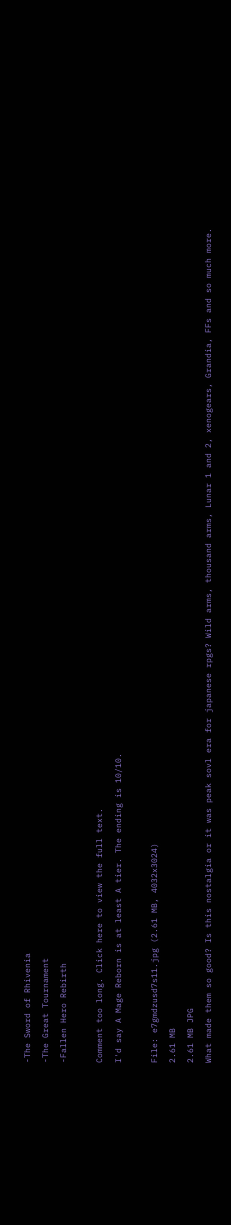-The Sword of Rhivenia
-The Great Tournament
-Fallen Hero Rebirth

Comment too long. Click here to view the full text.
I'd say A Mage Reborn is at least A tier. The ending is 10/10.

File: e7gmdzusd7s11.jpg (2.61 MB, 4032x3024)
2.61 MB
2.61 MB JPG
What made them so good? Is this nostalgia or it was peak sovl era for japanese rpgs? Wild arms, thousand arms, Lunar 1 and 2, xenogears, Grandia, FFs and so much more.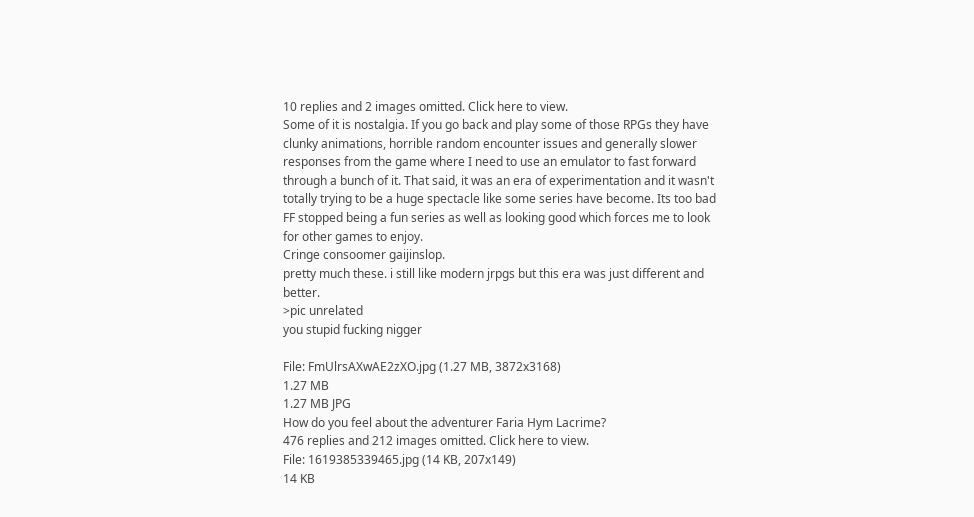10 replies and 2 images omitted. Click here to view.
Some of it is nostalgia. If you go back and play some of those RPGs they have clunky animations, horrible random encounter issues and generally slower responses from the game where I need to use an emulator to fast forward through a bunch of it. That said, it was an era of experimentation and it wasn't totally trying to be a huge spectacle like some series have become. Its too bad FF stopped being a fun series as well as looking good which forces me to look for other games to enjoy.
Cringe consoomer gaijinslop.
pretty much these. i still like modern jrpgs but this era was just different and better.
>pic unrelated
you stupid fucking nigger

File: FmUlrsAXwAE2zXO.jpg (1.27 MB, 3872x3168)
1.27 MB
1.27 MB JPG
How do you feel about the adventurer Faria Hym Lacrime?
476 replies and 212 images omitted. Click here to view.
File: 1619385339465.jpg (14 KB, 207x149)
14 KB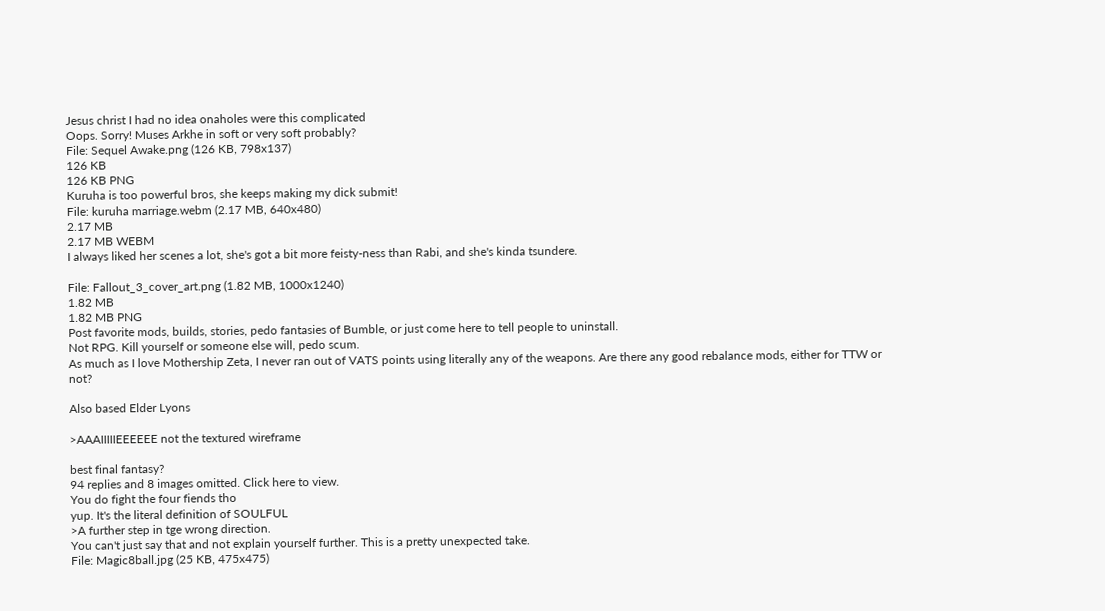Jesus christ I had no idea onaholes were this complicated
Oops. Sorry! Muses Arkhe in soft or very soft probably?
File: Sequel Awake.png (126 KB, 798x137)
126 KB
126 KB PNG
Kuruha is too powerful bros, she keeps making my dick submit!
File: kuruha marriage.webm (2.17 MB, 640x480)
2.17 MB
2.17 MB WEBM
I always liked her scenes a lot, she's got a bit more feisty-ness than Rabi, and she's kinda tsundere.

File: Fallout_3_cover_art.png (1.82 MB, 1000x1240)
1.82 MB
1.82 MB PNG
Post favorite mods, builds, stories, pedo fantasies of Bumble, or just come here to tell people to uninstall.
Not RPG. Kill yourself or someone else will, pedo scum.
As much as I love Mothership Zeta, I never ran out of VATS points using literally any of the weapons. Are there any good rebalance mods, either for TTW or not?

Also based Elder Lyons

>AAAIIIIIEEEEEE not the textured wireframe

best final fantasy?
94 replies and 8 images omitted. Click here to view.
You do fight the four fiends tho
yup. It's the literal definition of SOULFUL
>A further step in tge wrong direction.
You can't just say that and not explain yourself further. This is a pretty unexpected take.
File: Magic8ball.jpg (25 KB, 475x475)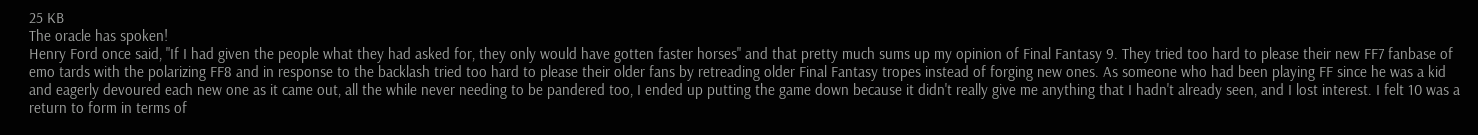25 KB
The oracle has spoken!
Henry Ford once said, "If I had given the people what they had asked for, they only would have gotten faster horses" and that pretty much sums up my opinion of Final Fantasy 9. They tried too hard to please their new FF7 fanbase of emo tards with the polarizing FF8 and in response to the backlash tried too hard to please their older fans by retreading older Final Fantasy tropes instead of forging new ones. As someone who had been playing FF since he was a kid and eagerly devoured each new one as it came out, all the while never needing to be pandered too, I ended up putting the game down because it didn't really give me anything that I hadn't already seen, and I lost interest. I felt 10 was a return to form in terms of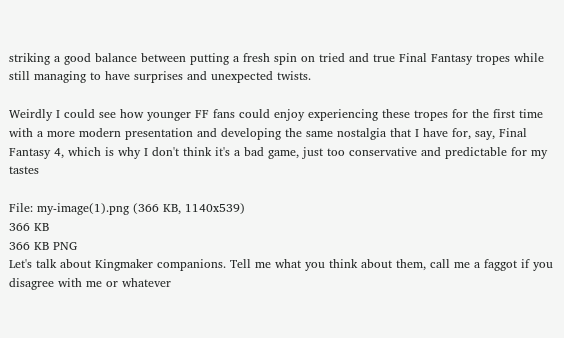striking a good balance between putting a fresh spin on tried and true Final Fantasy tropes while still managing to have surprises and unexpected twists.

Weirdly I could see how younger FF fans could enjoy experiencing these tropes for the first time with a more modern presentation and developing the same nostalgia that I have for, say, Final Fantasy 4, which is why I don't think it's a bad game, just too conservative and predictable for my tastes

File: my-image(1).png (366 KB, 1140x539)
366 KB
366 KB PNG
Let's talk about Kingmaker companions. Tell me what you think about them, call me a faggot if you disagree with me or whatever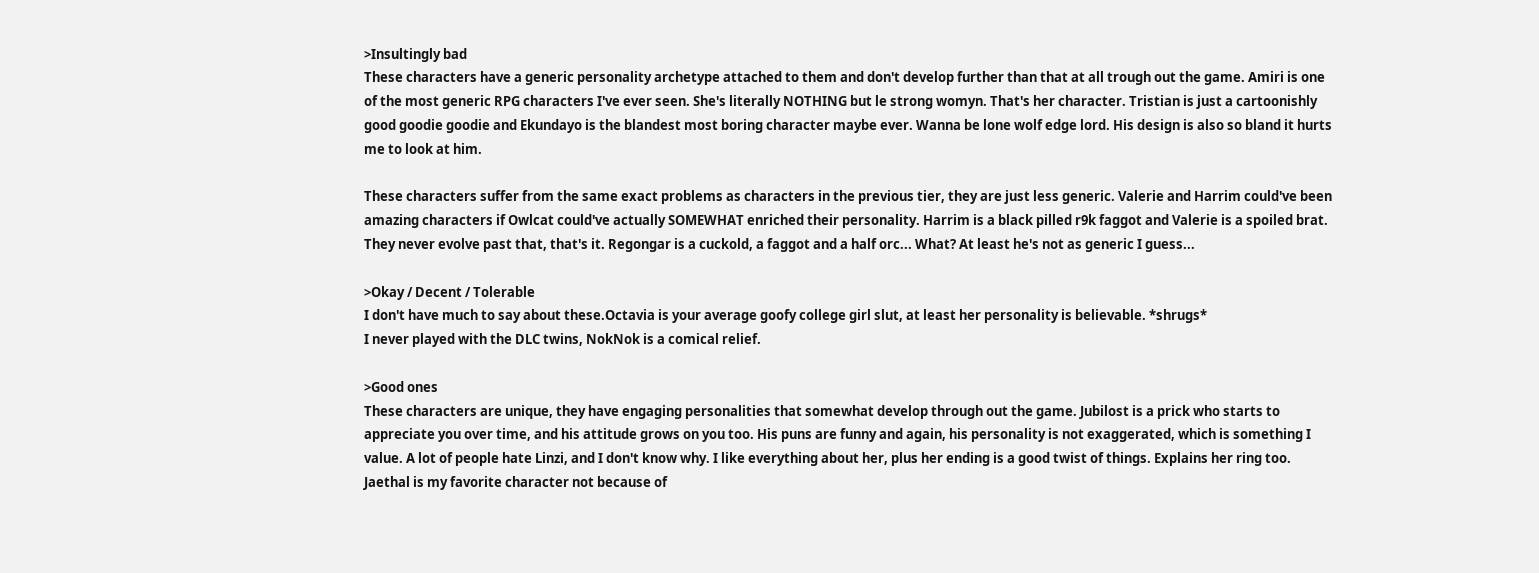>Insultingly bad
These characters have a generic personality archetype attached to them and don't develop further than that at all trough out the game. Amiri is one of the most generic RPG characters I've ever seen. She's literally NOTHING but le strong womyn. That's her character. Tristian is just a cartoonishly good goodie goodie and Ekundayo is the blandest most boring character maybe ever. Wanna be lone wolf edge lord. His design is also so bland it hurts me to look at him.

These characters suffer from the same exact problems as characters in the previous tier, they are just less generic. Valerie and Harrim could've been amazing characters if Owlcat could've actually SOMEWHAT enriched their personality. Harrim is a black pilled r9k faggot and Valerie is a spoiled brat. They never evolve past that, that's it. Regongar is a cuckold, a faggot and a half orc... What? At least he's not as generic I guess...

>Okay / Decent / Tolerable
I don't have much to say about these.Octavia is your average goofy college girl slut, at least her personality is believable. *shrugs*
I never played with the DLC twins, NokNok is a comical relief.

>Good ones
These characters are unique, they have engaging personalities that somewhat develop through out the game. Jubilost is a prick who starts to appreciate you over time, and his attitude grows on you too. His puns are funny and again, his personality is not exaggerated, which is something I value. A lot of people hate Linzi, and I don't know why. I like everything about her, plus her ending is a good twist of things. Explains her ring too.
Jaethal is my favorite character not because of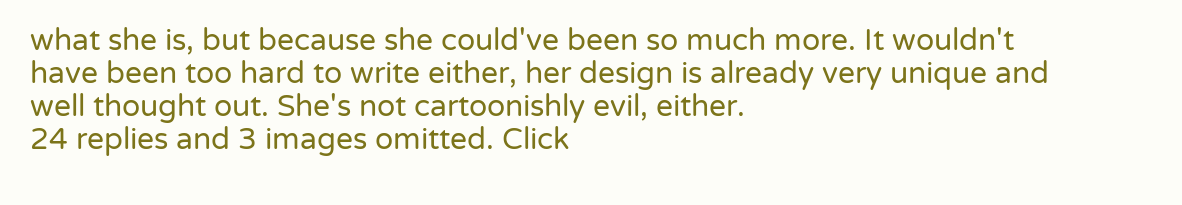what she is, but because she could've been so much more. It wouldn't have been too hard to write either, her design is already very unique and well thought out. She's not cartoonishly evil, either.
24 replies and 3 images omitted. Click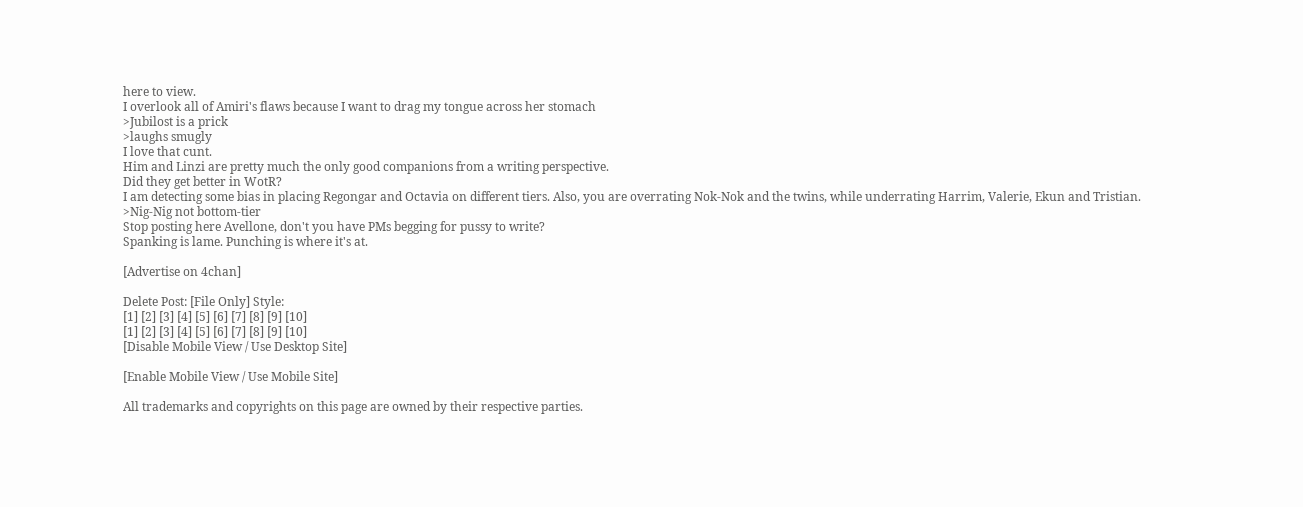here to view.
I overlook all of Amiri's flaws because I want to drag my tongue across her stomach
>Jubilost is a prick
>laughs smugly
I love that cunt.
Him and Linzi are pretty much the only good companions from a writing perspective.
Did they get better in WotR?
I am detecting some bias in placing Regongar and Octavia on different tiers. Also, you are overrating Nok-Nok and the twins, while underrating Harrim, Valerie, Ekun and Tristian.
>Nig-Nig not bottom-tier
Stop posting here Avellone, don't you have PMs begging for pussy to write?
Spanking is lame. Punching is where it's at.

[Advertise on 4chan]

Delete Post: [File Only] Style:
[1] [2] [3] [4] [5] [6] [7] [8] [9] [10]
[1] [2] [3] [4] [5] [6] [7] [8] [9] [10]
[Disable Mobile View / Use Desktop Site]

[Enable Mobile View / Use Mobile Site]

All trademarks and copyrights on this page are owned by their respective parties.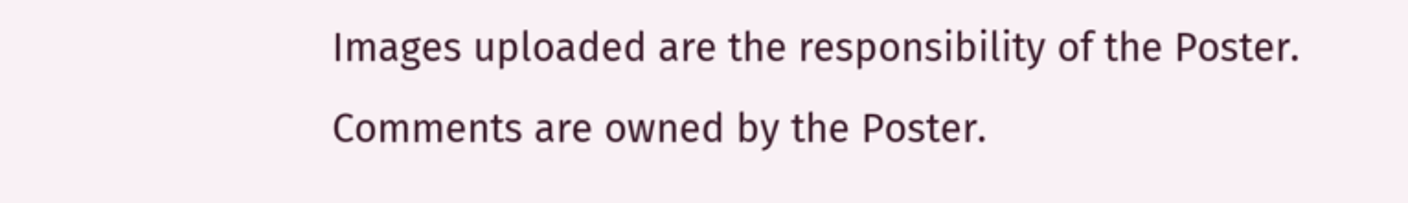Images uploaded are the responsibility of the Poster. Comments are owned by the Poster.